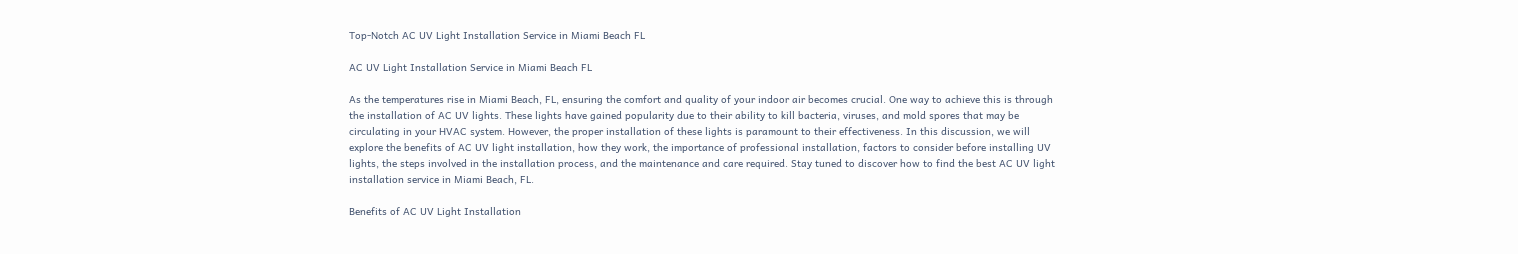Top-Notch AC UV Light Installation Service in Miami Beach FL

AC UV Light Installation Service in Miami Beach FL

As the temperatures rise in Miami Beach, FL, ensuring the comfort and quality of your indoor air becomes crucial. One way to achieve this is through the installation of AC UV lights. These lights have gained popularity due to their ability to kill bacteria, viruses, and mold spores that may be circulating in your HVAC system. However, the proper installation of these lights is paramount to their effectiveness. In this discussion, we will explore the benefits of AC UV light installation, how they work, the importance of professional installation, factors to consider before installing UV lights, the steps involved in the installation process, and the maintenance and care required. Stay tuned to discover how to find the best AC UV light installation service in Miami Beach, FL.

Benefits of AC UV Light Installation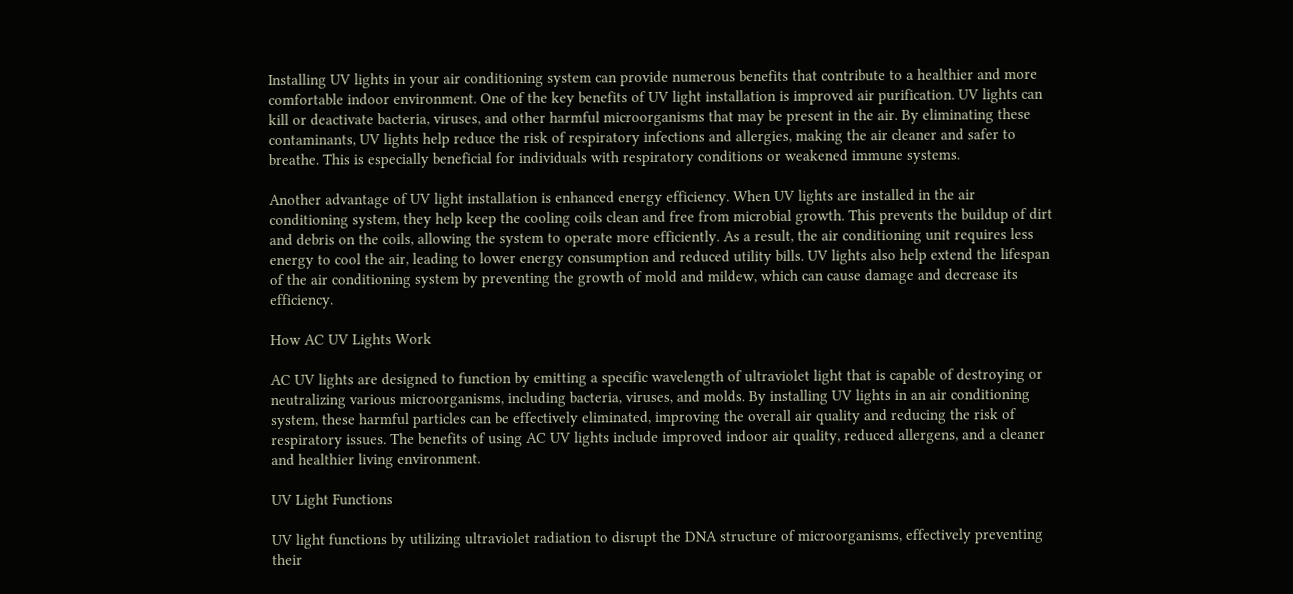Installing UV lights in your air conditioning system can provide numerous benefits that contribute to a healthier and more comfortable indoor environment. One of the key benefits of UV light installation is improved air purification. UV lights can kill or deactivate bacteria, viruses, and other harmful microorganisms that may be present in the air. By eliminating these contaminants, UV lights help reduce the risk of respiratory infections and allergies, making the air cleaner and safer to breathe. This is especially beneficial for individuals with respiratory conditions or weakened immune systems.

Another advantage of UV light installation is enhanced energy efficiency. When UV lights are installed in the air conditioning system, they help keep the cooling coils clean and free from microbial growth. This prevents the buildup of dirt and debris on the coils, allowing the system to operate more efficiently. As a result, the air conditioning unit requires less energy to cool the air, leading to lower energy consumption and reduced utility bills. UV lights also help extend the lifespan of the air conditioning system by preventing the growth of mold and mildew, which can cause damage and decrease its efficiency.

How AC UV Lights Work

AC UV lights are designed to function by emitting a specific wavelength of ultraviolet light that is capable of destroying or neutralizing various microorganisms, including bacteria, viruses, and molds. By installing UV lights in an air conditioning system, these harmful particles can be effectively eliminated, improving the overall air quality and reducing the risk of respiratory issues. The benefits of using AC UV lights include improved indoor air quality, reduced allergens, and a cleaner and healthier living environment.

UV Light Functions

UV light functions by utilizing ultraviolet radiation to disrupt the DNA structure of microorganisms, effectively preventing their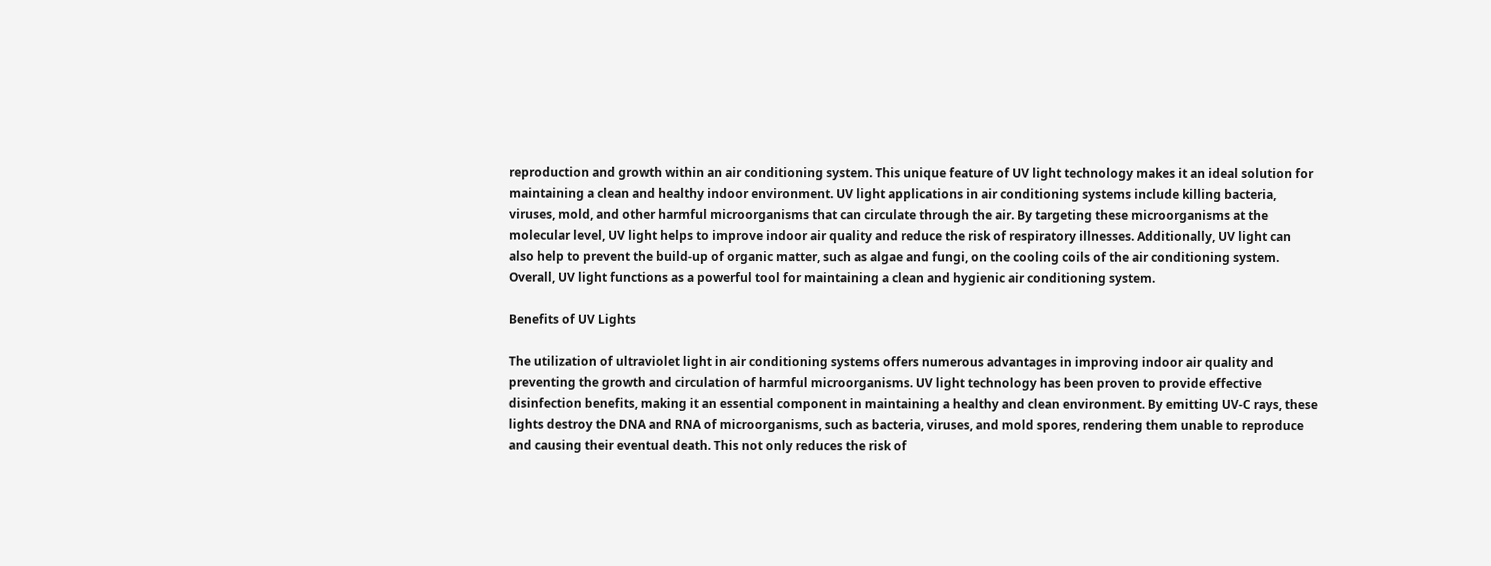reproduction and growth within an air conditioning system. This unique feature of UV light technology makes it an ideal solution for maintaining a clean and healthy indoor environment. UV light applications in air conditioning systems include killing bacteria, viruses, mold, and other harmful microorganisms that can circulate through the air. By targeting these microorganisms at the molecular level, UV light helps to improve indoor air quality and reduce the risk of respiratory illnesses. Additionally, UV light can also help to prevent the build-up of organic matter, such as algae and fungi, on the cooling coils of the air conditioning system. Overall, UV light functions as a powerful tool for maintaining a clean and hygienic air conditioning system.

Benefits of UV Lights

The utilization of ultraviolet light in air conditioning systems offers numerous advantages in improving indoor air quality and preventing the growth and circulation of harmful microorganisms. UV light technology has been proven to provide effective disinfection benefits, making it an essential component in maintaining a healthy and clean environment. By emitting UV-C rays, these lights destroy the DNA and RNA of microorganisms, such as bacteria, viruses, and mold spores, rendering them unable to reproduce and causing their eventual death. This not only reduces the risk of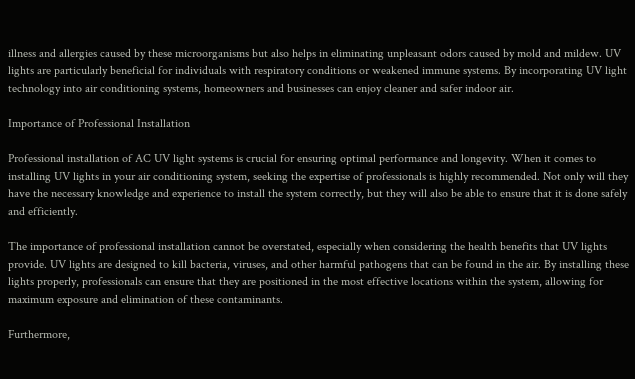illness and allergies caused by these microorganisms but also helps in eliminating unpleasant odors caused by mold and mildew. UV lights are particularly beneficial for individuals with respiratory conditions or weakened immune systems. By incorporating UV light technology into air conditioning systems, homeowners and businesses can enjoy cleaner and safer indoor air.

Importance of Professional Installation

Professional installation of AC UV light systems is crucial for ensuring optimal performance and longevity. When it comes to installing UV lights in your air conditioning system, seeking the expertise of professionals is highly recommended. Not only will they have the necessary knowledge and experience to install the system correctly, but they will also be able to ensure that it is done safely and efficiently.

The importance of professional installation cannot be overstated, especially when considering the health benefits that UV lights provide. UV lights are designed to kill bacteria, viruses, and other harmful pathogens that can be found in the air. By installing these lights properly, professionals can ensure that they are positioned in the most effective locations within the system, allowing for maximum exposure and elimination of these contaminants.

Furthermore,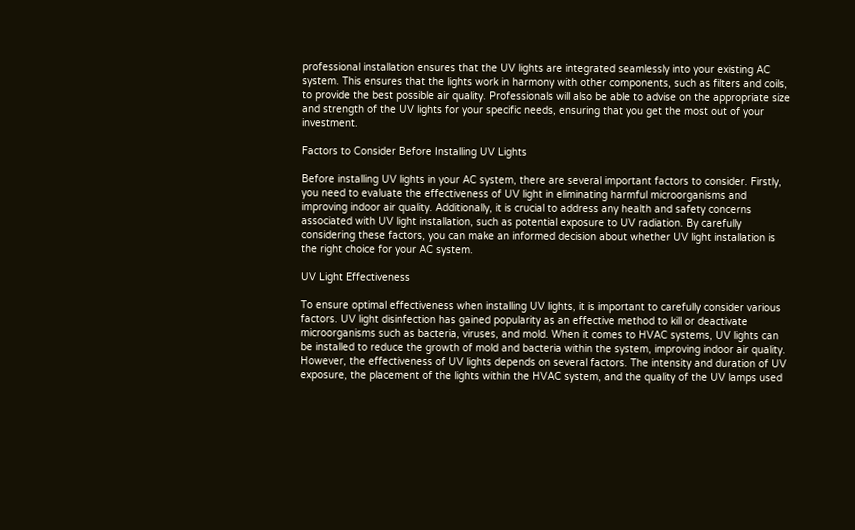professional installation ensures that the UV lights are integrated seamlessly into your existing AC system. This ensures that the lights work in harmony with other components, such as filters and coils, to provide the best possible air quality. Professionals will also be able to advise on the appropriate size and strength of the UV lights for your specific needs, ensuring that you get the most out of your investment.

Factors to Consider Before Installing UV Lights

Before installing UV lights in your AC system, there are several important factors to consider. Firstly, you need to evaluate the effectiveness of UV light in eliminating harmful microorganisms and improving indoor air quality. Additionally, it is crucial to address any health and safety concerns associated with UV light installation, such as potential exposure to UV radiation. By carefully considering these factors, you can make an informed decision about whether UV light installation is the right choice for your AC system.

UV Light Effectiveness

To ensure optimal effectiveness when installing UV lights, it is important to carefully consider various factors. UV light disinfection has gained popularity as an effective method to kill or deactivate microorganisms such as bacteria, viruses, and mold. When it comes to HVAC systems, UV lights can be installed to reduce the growth of mold and bacteria within the system, improving indoor air quality. However, the effectiveness of UV lights depends on several factors. The intensity and duration of UV exposure, the placement of the lights within the HVAC system, and the quality of the UV lamps used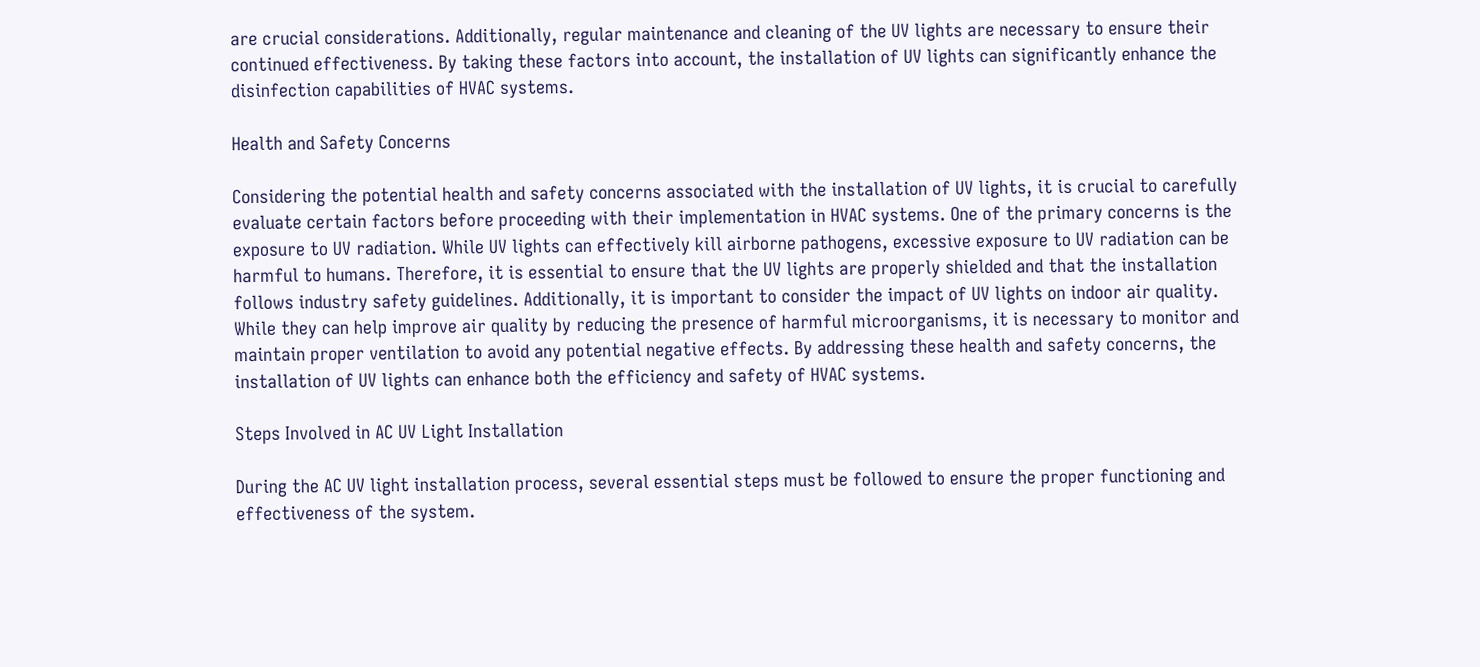are crucial considerations. Additionally, regular maintenance and cleaning of the UV lights are necessary to ensure their continued effectiveness. By taking these factors into account, the installation of UV lights can significantly enhance the disinfection capabilities of HVAC systems.

Health and Safety Concerns

Considering the potential health and safety concerns associated with the installation of UV lights, it is crucial to carefully evaluate certain factors before proceeding with their implementation in HVAC systems. One of the primary concerns is the exposure to UV radiation. While UV lights can effectively kill airborne pathogens, excessive exposure to UV radiation can be harmful to humans. Therefore, it is essential to ensure that the UV lights are properly shielded and that the installation follows industry safety guidelines. Additionally, it is important to consider the impact of UV lights on indoor air quality. While they can help improve air quality by reducing the presence of harmful microorganisms, it is necessary to monitor and maintain proper ventilation to avoid any potential negative effects. By addressing these health and safety concerns, the installation of UV lights can enhance both the efficiency and safety of HVAC systems.

Steps Involved in AC UV Light Installation

During the AC UV light installation process, several essential steps must be followed to ensure the proper functioning and effectiveness of the system.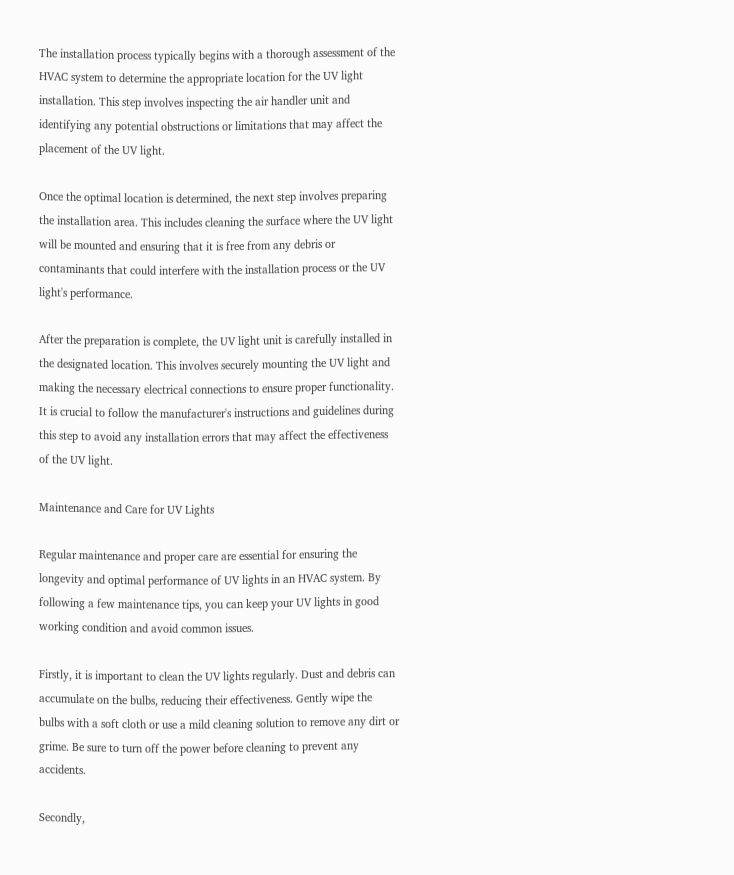The installation process typically begins with a thorough assessment of the HVAC system to determine the appropriate location for the UV light installation. This step involves inspecting the air handler unit and identifying any potential obstructions or limitations that may affect the placement of the UV light.

Once the optimal location is determined, the next step involves preparing the installation area. This includes cleaning the surface where the UV light will be mounted and ensuring that it is free from any debris or contaminants that could interfere with the installation process or the UV light's performance.

After the preparation is complete, the UV light unit is carefully installed in the designated location. This involves securely mounting the UV light and making the necessary electrical connections to ensure proper functionality. It is crucial to follow the manufacturer's instructions and guidelines during this step to avoid any installation errors that may affect the effectiveness of the UV light.

Maintenance and Care for UV Lights

Regular maintenance and proper care are essential for ensuring the longevity and optimal performance of UV lights in an HVAC system. By following a few maintenance tips, you can keep your UV lights in good working condition and avoid common issues.

Firstly, it is important to clean the UV lights regularly. Dust and debris can accumulate on the bulbs, reducing their effectiveness. Gently wipe the bulbs with a soft cloth or use a mild cleaning solution to remove any dirt or grime. Be sure to turn off the power before cleaning to prevent any accidents.

Secondly,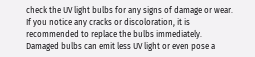check the UV light bulbs for any signs of damage or wear. If you notice any cracks or discoloration, it is recommended to replace the bulbs immediately. Damaged bulbs can emit less UV light or even pose a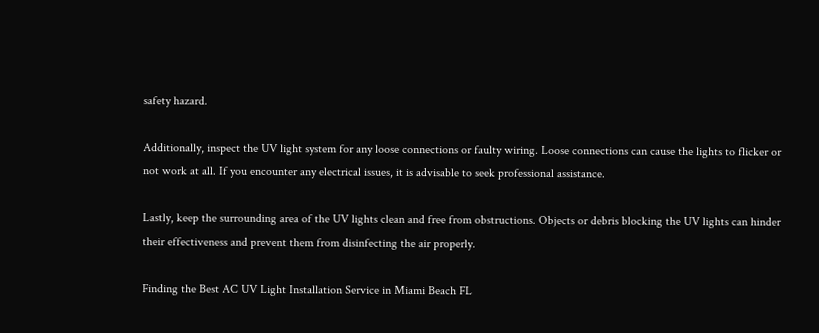safety hazard.

Additionally, inspect the UV light system for any loose connections or faulty wiring. Loose connections can cause the lights to flicker or not work at all. If you encounter any electrical issues, it is advisable to seek professional assistance.

Lastly, keep the surrounding area of the UV lights clean and free from obstructions. Objects or debris blocking the UV lights can hinder their effectiveness and prevent them from disinfecting the air properly.

Finding the Best AC UV Light Installation Service in Miami Beach FL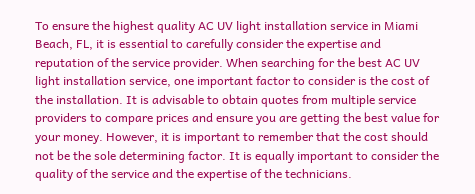To ensure the highest quality AC UV light installation service in Miami Beach, FL, it is essential to carefully consider the expertise and reputation of the service provider. When searching for the best AC UV light installation service, one important factor to consider is the cost of the installation. It is advisable to obtain quotes from multiple service providers to compare prices and ensure you are getting the best value for your money. However, it is important to remember that the cost should not be the sole determining factor. It is equally important to consider the quality of the service and the expertise of the technicians.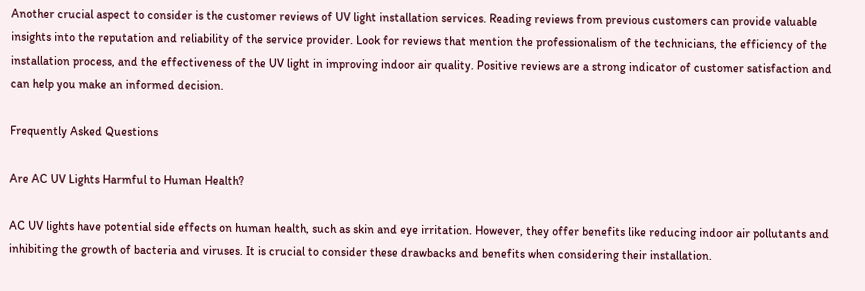Another crucial aspect to consider is the customer reviews of UV light installation services. Reading reviews from previous customers can provide valuable insights into the reputation and reliability of the service provider. Look for reviews that mention the professionalism of the technicians, the efficiency of the installation process, and the effectiveness of the UV light in improving indoor air quality. Positive reviews are a strong indicator of customer satisfaction and can help you make an informed decision.

Frequently Asked Questions

Are AC UV Lights Harmful to Human Health?

AC UV lights have potential side effects on human health, such as skin and eye irritation. However, they offer benefits like reducing indoor air pollutants and inhibiting the growth of bacteria and viruses. It is crucial to consider these drawbacks and benefits when considering their installation.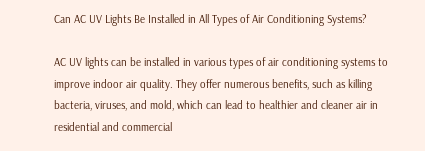Can AC UV Lights Be Installed in All Types of Air Conditioning Systems?

AC UV lights can be installed in various types of air conditioning systems to improve indoor air quality. They offer numerous benefits, such as killing bacteria, viruses, and mold, which can lead to healthier and cleaner air in residential and commercial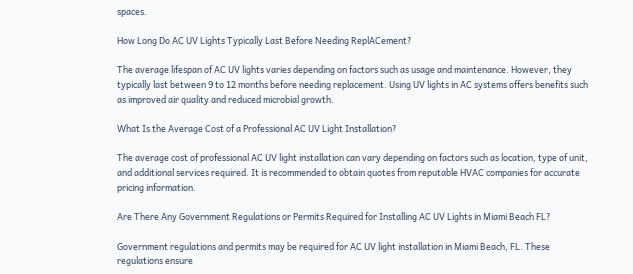spaces.

How Long Do AC UV Lights Typically Last Before Needing ReplACement?

The average lifespan of AC UV lights varies depending on factors such as usage and maintenance. However, they typically last between 9 to 12 months before needing replacement. Using UV lights in AC systems offers benefits such as improved air quality and reduced microbial growth.

What Is the Average Cost of a Professional AC UV Light Installation?

The average cost of professional AC UV light installation can vary depending on factors such as location, type of unit, and additional services required. It is recommended to obtain quotes from reputable HVAC companies for accurate pricing information.

Are There Any Government Regulations or Permits Required for Installing AC UV Lights in Miami Beach FL?

Government regulations and permits may be required for AC UV light installation in Miami Beach, FL. These regulations ensure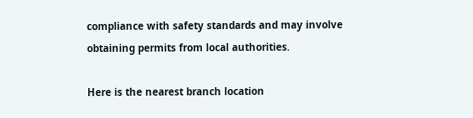compliance with safety standards and may involve obtaining permits from local authorities.

Here is the nearest branch location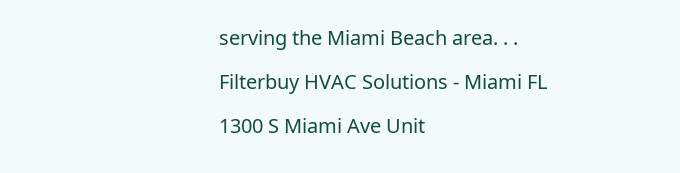serving the Miami Beach area. . .

Filterbuy HVAC Solutions - Miami FL

1300 S Miami Ave Unit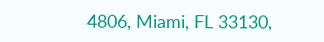4806, Miami, FL 33130,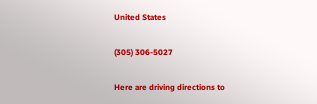United States

(305) 306-5027

Here are driving directions to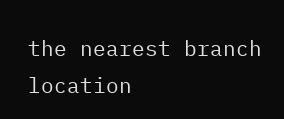the nearest branch location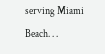serving Miami Beach. . .